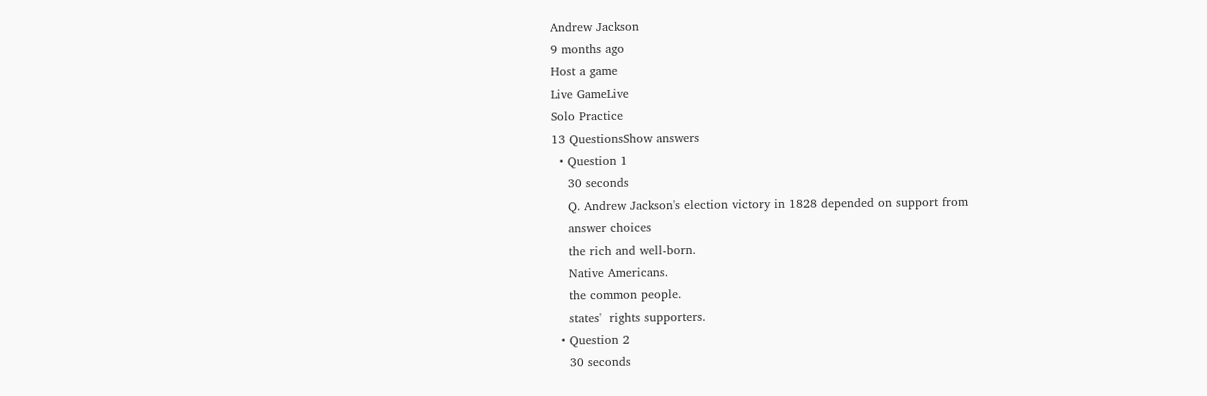Andrew Jackson
9 months ago
Host a game
Live GameLive
Solo Practice
13 QuestionsShow answers
  • Question 1
    30 seconds
    Q. Andrew Jackson's election victory in 1828 depended on support from
    answer choices
    the rich and well-born.
    Native Americans.
    the common people.
    states'  rights supporters.
  • Question 2
    30 seconds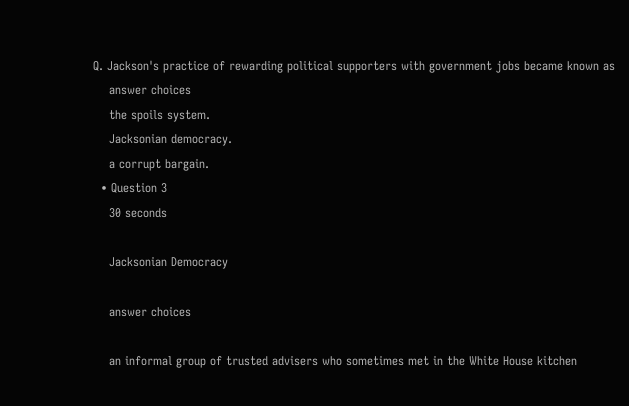Q. Jackson's practice of rewarding political supporters with government jobs became known as
    answer choices
    the spoils system.
    Jacksonian democracy.
    a corrupt bargain.
  • Question 3
    30 seconds

    Jacksonian Democracy

    answer choices

    an informal group of trusted advisers who sometimes met in the White House kitchen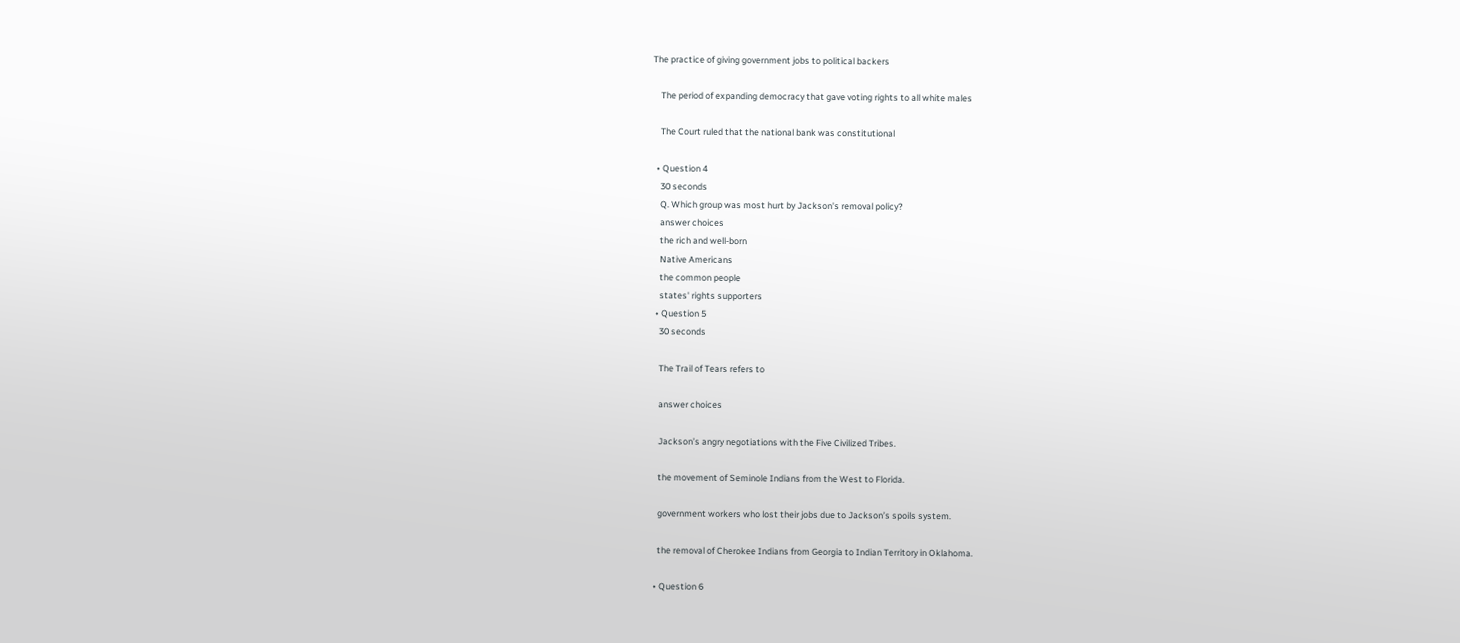The practice of giving government jobs to political backers

    The period of expanding democracy that gave voting rights to all white males

    The Court ruled that the national bank was constitutional

  • Question 4
    30 seconds
    Q. Which group was most hurt by Jackson's removal policy?
    answer choices
    the rich and well-born
    Native Americans
    the common people
    states' rights supporters
  • Question 5
    30 seconds

    The Trail of Tears refers to

    answer choices

    Jackson’s angry negotiations with the Five Civilized Tribes.

    the movement of Seminole Indians from the West to Florida.

    government workers who lost their jobs due to Jackson’s spoils system.

    the removal of Cherokee Indians from Georgia to Indian Territory in Oklahoma.

  • Question 6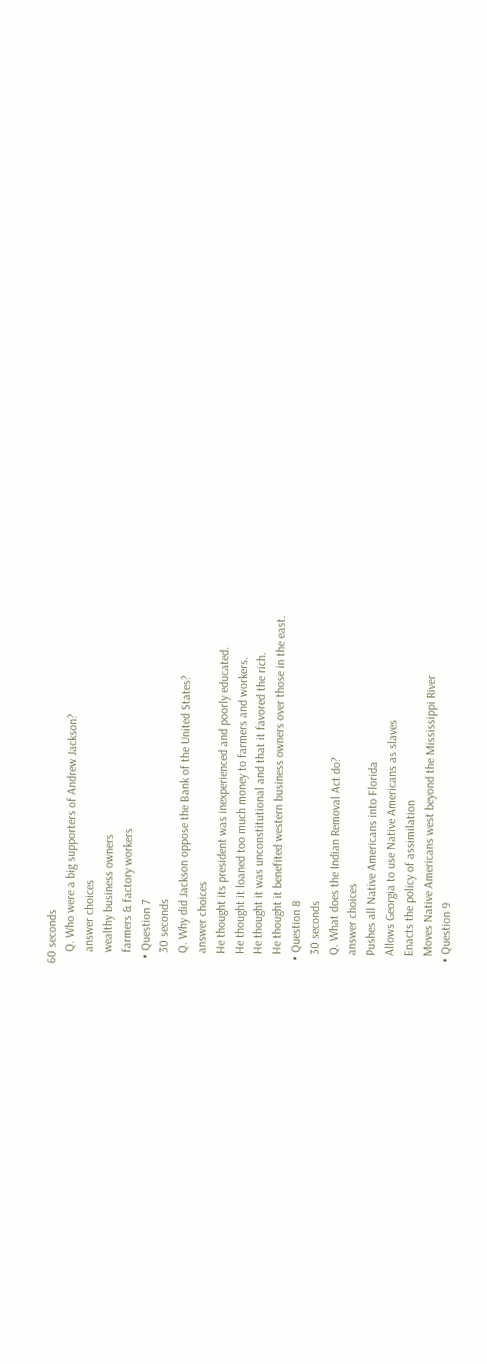60 seconds
    Q. Who were a big supporters of Andrew Jackson?
    answer choices
    wealthy business owners
    farmers & factory workers
  • Question 7
    30 seconds
    Q. Why did Jackson oppose the Bank of the United States?
    answer choices
    He thought its president was inexperienced and poorly educated.
    He thought it loaned too much money to farmers and workers.
    He thought it was unconstitutional and that it favored the rich.
    He thought it benefited western business owners over those in the east.
  • Question 8
    30 seconds
    Q. What does the Indian Removal Act do?
    answer choices
    Pushes all Native Americans into Florida
    Allows Georgia to use Native Americans as slaves
    Enacts the policy of assimilation
    Moves Native Americans west beyond the Mississippi River
  • Question 9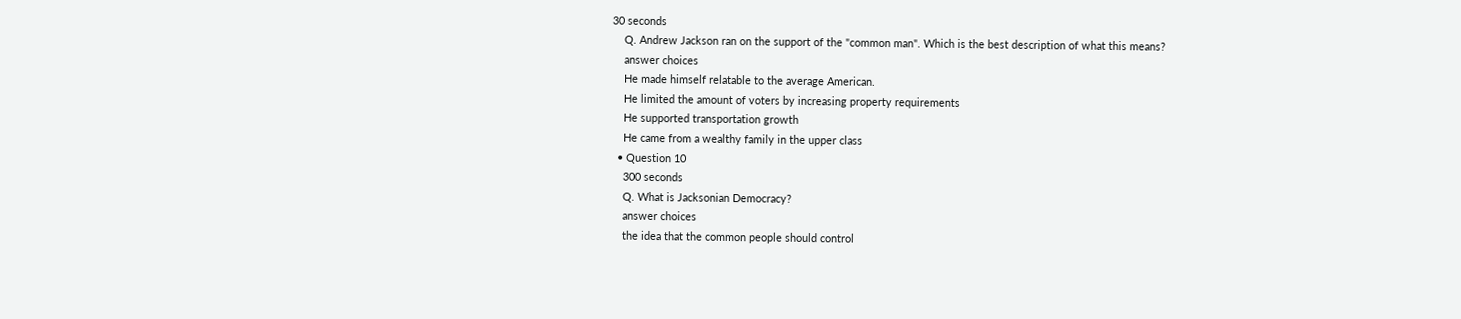30 seconds
    Q. Andrew Jackson ran on the support of the "common man". Which is the best description of what this means?
    answer choices
    He made himself relatable to the average American.
    He limited the amount of voters by increasing property requirements
    He supported transportation growth
    He came from a wealthy family in the upper class
  • Question 10
    300 seconds
    Q. What is Jacksonian Democracy?
    answer choices
    the idea that the common people should control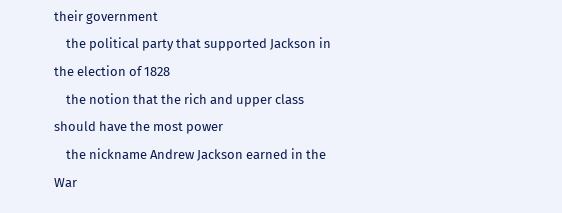their government
    the political party that supported Jackson in the election of 1828
    the notion that the rich and upper class should have the most power
    the nickname Andrew Jackson earned in the War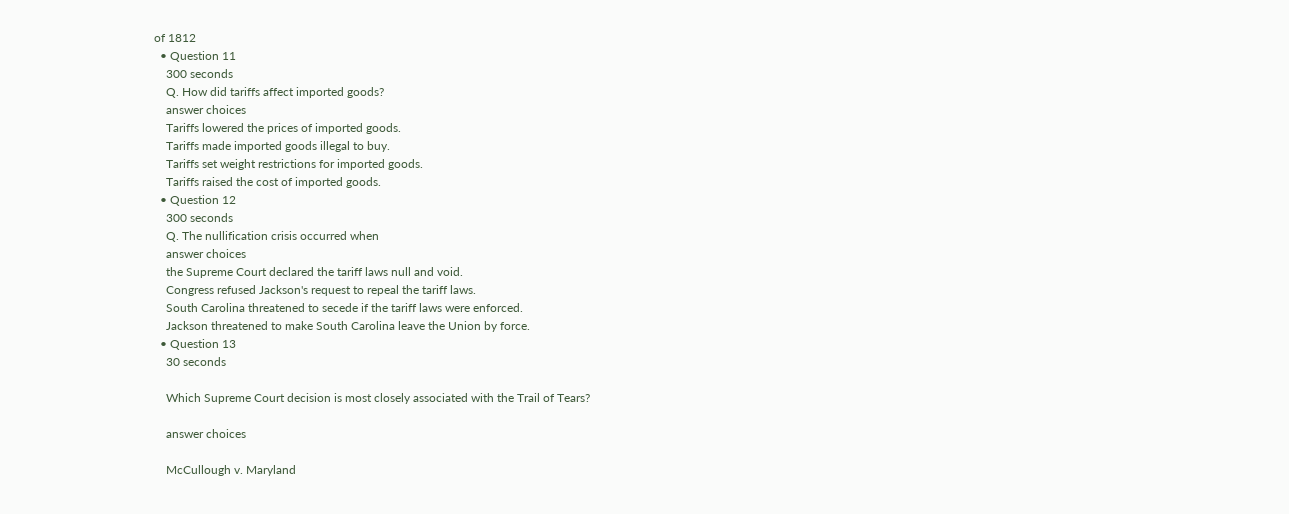of 1812
  • Question 11
    300 seconds
    Q. How did tariffs affect imported goods?
    answer choices
    Tariffs lowered the prices of imported goods.
    Tariffs made imported goods illegal to buy.
    Tariffs set weight restrictions for imported goods.
    Tariffs raised the cost of imported goods.
  • Question 12
    300 seconds
    Q. The nullification crisis occurred when
    answer choices
    the Supreme Court declared the tariff laws null and void.
    Congress refused Jackson's request to repeal the tariff laws.
    South Carolina threatened to secede if the tariff laws were enforced.
    Jackson threatened to make South Carolina leave the Union by force.
  • Question 13
    30 seconds

    Which Supreme Court decision is most closely associated with the Trail of Tears?

    answer choices

    McCullough v. Maryland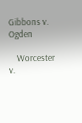Gibbons v. Ogden

    Worcester v.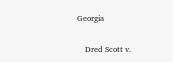Georgia

    Dred Scott v.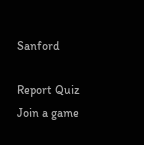Sanford

Report Quiz
Join a game